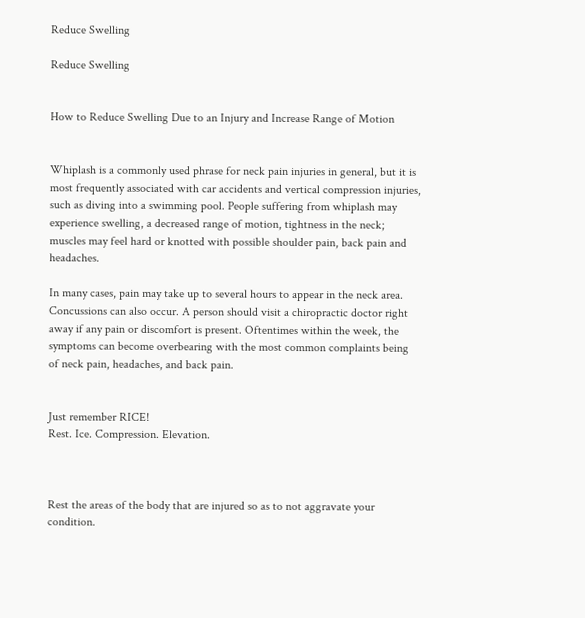Reduce Swelling

Reduce Swelling


How to Reduce Swelling Due to an Injury and Increase Range of Motion


Whiplash is a commonly used phrase for neck pain injuries in general, but it is most frequently associated with car accidents and vertical compression injuries, such as diving into a swimming pool. People suffering from whiplash may experience swelling, a decreased range of motion, tightness in the neck; muscles may feel hard or knotted with possible shoulder pain, back pain and headaches.

In many cases, pain may take up to several hours to appear in the neck area. Concussions can also occur. A person should visit a chiropractic doctor right away if any pain or discomfort is present. Oftentimes within the week, the symptoms can become overbearing with the most common complaints being of neck pain, headaches, and back pain.


Just remember RICE!
Rest. Ice. Compression. Elevation.



Rest the areas of the body that are injured so as to not aggravate your condition.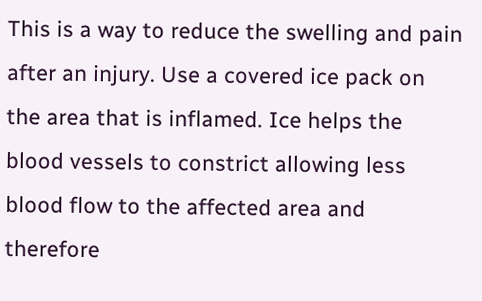This is a way to reduce the swelling and pain after an injury. Use a covered ice pack on the area that is inflamed. Ice helps the blood vessels to constrict allowing less blood flow to the affected area and therefore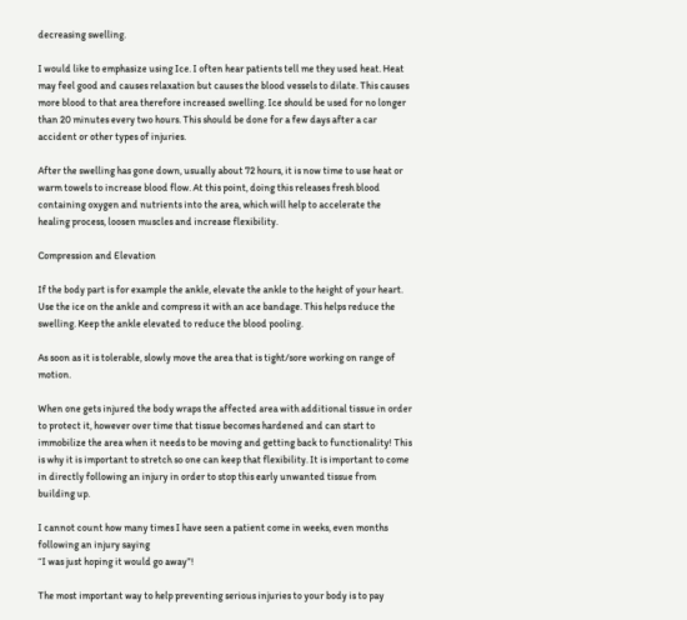decreasing swelling.

I would like to emphasize using Ice. I often hear patients tell me they used heat. Heat may feel good and causes relaxation but causes the blood vessels to dilate. This causes more blood to that area therefore increased swelling. Ice should be used for no longer than 20 minutes every two hours. This should be done for a few days after a car accident or other types of injuries.

After the swelling has gone down, usually about 72 hours, it is now time to use heat or warm towels to increase blood flow. At this point, doing this releases fresh blood containing oxygen and nutrients into the area, which will help to accelerate the healing process, loosen muscles and increase flexibility.

Compression and Elevation

If the body part is for example the ankle, elevate the ankle to the height of your heart. Use the ice on the ankle and compress it with an ace bandage. This helps reduce the swelling. Keep the ankle elevated to reduce the blood pooling.

As soon as it is tolerable, slowly move the area that is tight/sore working on range of motion.

When one gets injured the body wraps the affected area with additional tissue in order to protect it, however over time that tissue becomes hardened and can start to immobilize the area when it needs to be moving and getting back to functionality! This is why it is important to stretch so one can keep that flexibility. It is important to come in directly following an injury in order to stop this early unwanted tissue from building up.

I cannot count how many times I have seen a patient come in weeks, even months following an injury saying
“I was just hoping it would go away”!

The most important way to help preventing serious injuries to your body is to pay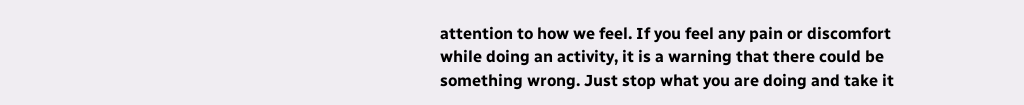attention to how we feel. If you feel any pain or discomfort while doing an activity, it is a warning that there could be something wrong. Just stop what you are doing and take it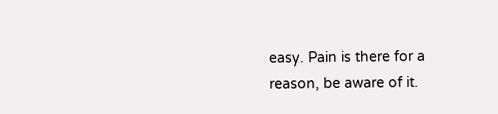easy. Pain is there for a reason, be aware of it.